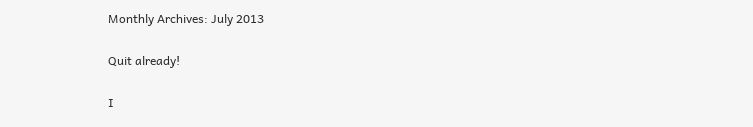Monthly Archives: July 2013

Quit already!

I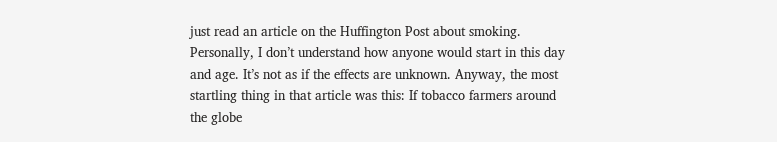just read an article on the Huffington Post about smoking. Personally, I don’t understand how anyone would start in this day and age. It’s not as if the effects are unknown. Anyway, the most startling thing in that article was this: If tobacco farmers around the globe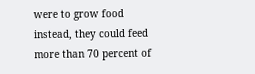were to grow food instead, they could feed more than 70 percent of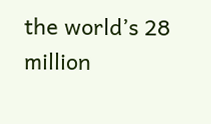the world’s 28 million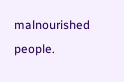malnourished people.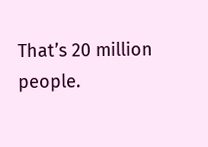That’s 20 million people.